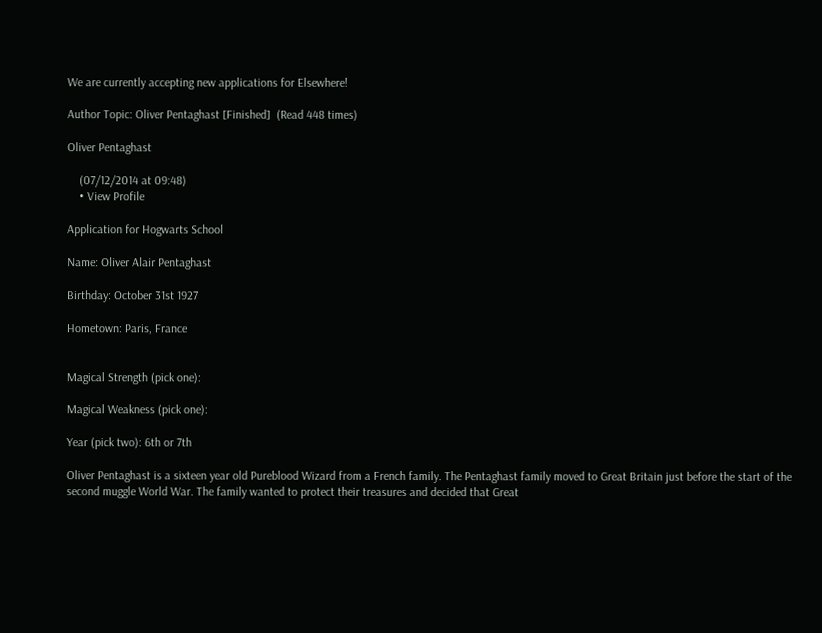We are currently accepting new applications for Elsewhere!

Author Topic: Oliver Pentaghast [Finished]  (Read 448 times)

Oliver Pentaghast

    (07/12/2014 at 09:48)
    • View Profile

Application for Hogwarts School

Name: Oliver Alair Pentaghast

Birthday: October 31st 1927

Hometown: Paris, France


Magical Strength (pick one):

Magical Weakness (pick one):

Year (pick two): 6th or 7th

Oliver Pentaghast is a sixteen year old Pureblood Wizard from a French family. The Pentaghast family moved to Great Britain just before the start of the second muggle World War. The family wanted to protect their treasures and decided that Great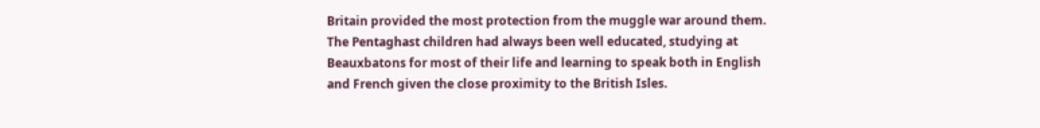Britain provided the most protection from the muggle war around them. The Pentaghast children had always been well educated, studying at Beauxbatons for most of their life and learning to speak both in English and French given the close proximity to the British Isles.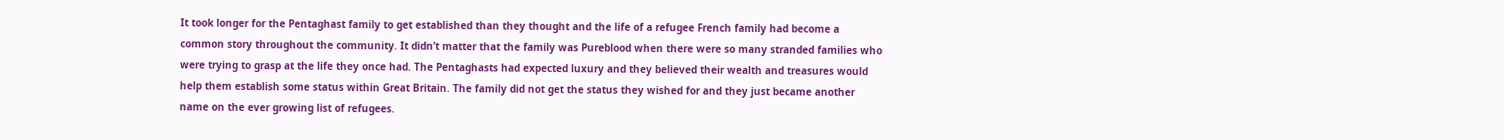It took longer for the Pentaghast family to get established than they thought and the life of a refugee French family had become a common story throughout the community. It didn’t matter that the family was Pureblood when there were so many stranded families who were trying to grasp at the life they once had. The Pentaghasts had expected luxury and they believed their wealth and treasures would help them establish some status within Great Britain. The family did not get the status they wished for and they just became another name on the ever growing list of refugees.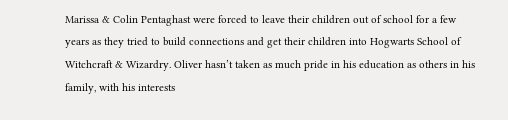Marissa & Colin Pentaghast were forced to leave their children out of school for a few years as they tried to build connections and get their children into Hogwarts School of Witchcraft & Wizardry. Oliver hasn’t taken as much pride in his education as others in his family, with his interests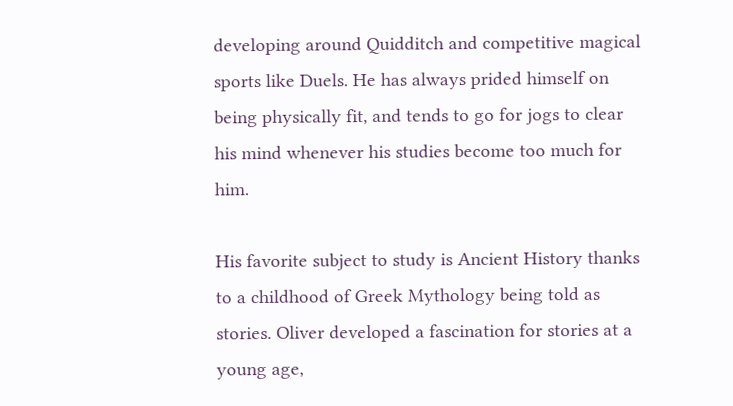developing around Quidditch and competitive magical sports like Duels. He has always prided himself on being physically fit, and tends to go for jogs to clear his mind whenever his studies become too much for him.

His favorite subject to study is Ancient History thanks to a childhood of Greek Mythology being told as stories. Oliver developed a fascination for stories at a young age,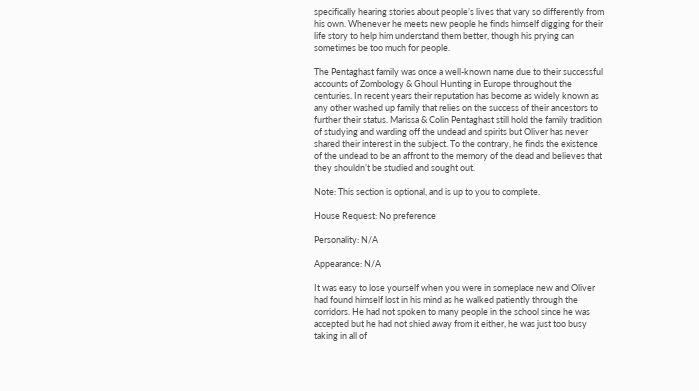specifically hearing stories about people’s lives that vary so differently from his own. Whenever he meets new people he finds himself digging for their life story to help him understand them better, though his prying can sometimes be too much for people.

The Pentaghast family was once a well-known name due to their successful accounts of Zombology & Ghoul Hunting in Europe throughout the centuries. In recent years their reputation has become as widely known as any other washed up family that relies on the success of their ancestors to further their status. Marissa & Colin Pentaghast still hold the family tradition of studying and warding off the undead and spirits but Oliver has never shared their interest in the subject. To the contrary, he finds the existence of the undead to be an affront to the memory of the dead and believes that they shouldn’t be studied and sought out.

Note: This section is optional, and is up to you to complete.

House Request: No preference

Personality: N/A

Appearance: N/A

It was easy to lose yourself when you were in someplace new and Oliver had found himself lost in his mind as he walked patiently through the corridors. He had not spoken to many people in the school since he was accepted but he had not shied away from it either, he was just too busy taking in all of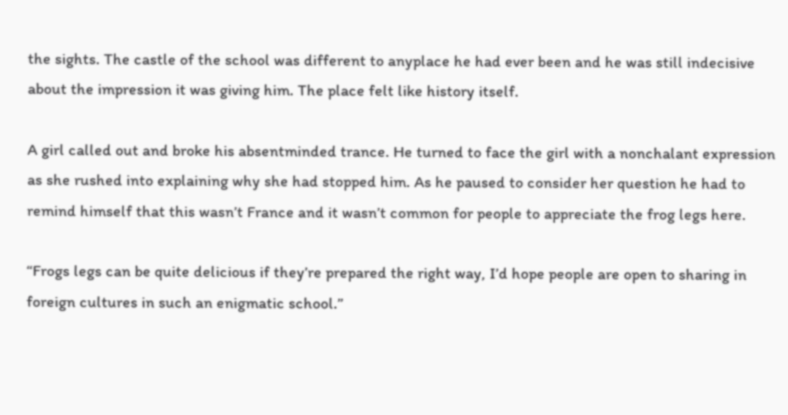the sights. The castle of the school was different to anyplace he had ever been and he was still indecisive about the impression it was giving him. The place felt like history itself.

A girl called out and broke his absentminded trance. He turned to face the girl with a nonchalant expression as she rushed into explaining why she had stopped him. As he paused to consider her question he had to remind himself that this wasn’t France and it wasn’t common for people to appreciate the frog legs here.

“Frogs legs can be quite delicious if they’re prepared the right way, I’d hope people are open to sharing in foreign cultures in such an enigmatic school.”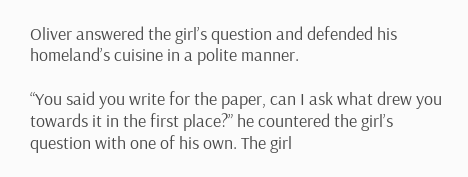Oliver answered the girl’s question and defended his homeland’s cuisine in a polite manner.

“You said you write for the paper, can I ask what drew you towards it in the first place?” he countered the girl’s question with one of his own. The girl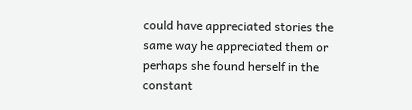could have appreciated stories the same way he appreciated them or perhaps she found herself in the constant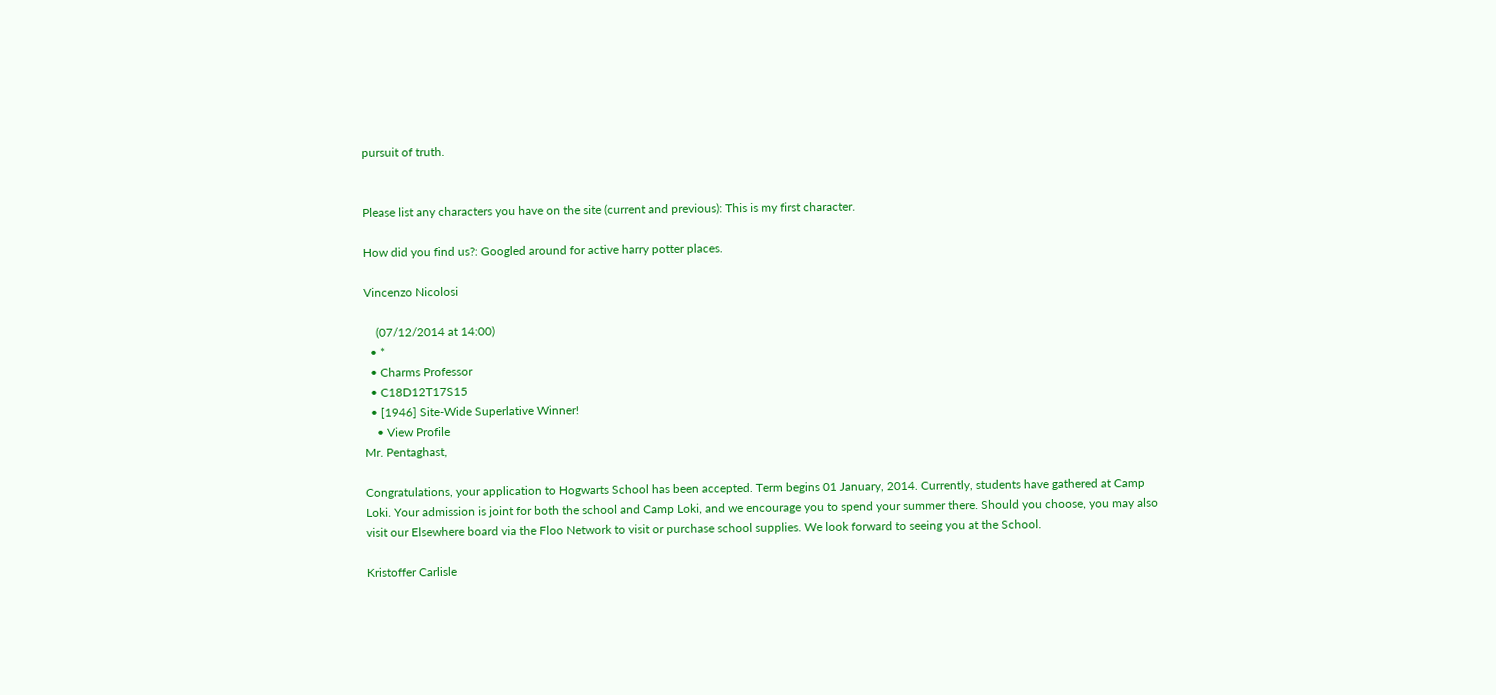pursuit of truth.


Please list any characters you have on the site (current and previous): This is my first character.

How did you find us?: Googled around for active harry potter places.

Vincenzo Nicolosi

    (07/12/2014 at 14:00)
  • *
  • Charms Professor
  • C18D12T17S15
  • [1946] Site-Wide Superlative Winner!
    • View Profile
Mr. Pentaghast,

Congratulations, your application to Hogwarts School has been accepted. Term begins 01 January, 2014. Currently, students have gathered at Camp Loki. Your admission is joint for both the school and Camp Loki, and we encourage you to spend your summer there. Should you choose, you may also visit our Elsewhere board via the Floo Network to visit or purchase school supplies. We look forward to seeing you at the School.

Kristoffer Carlisle